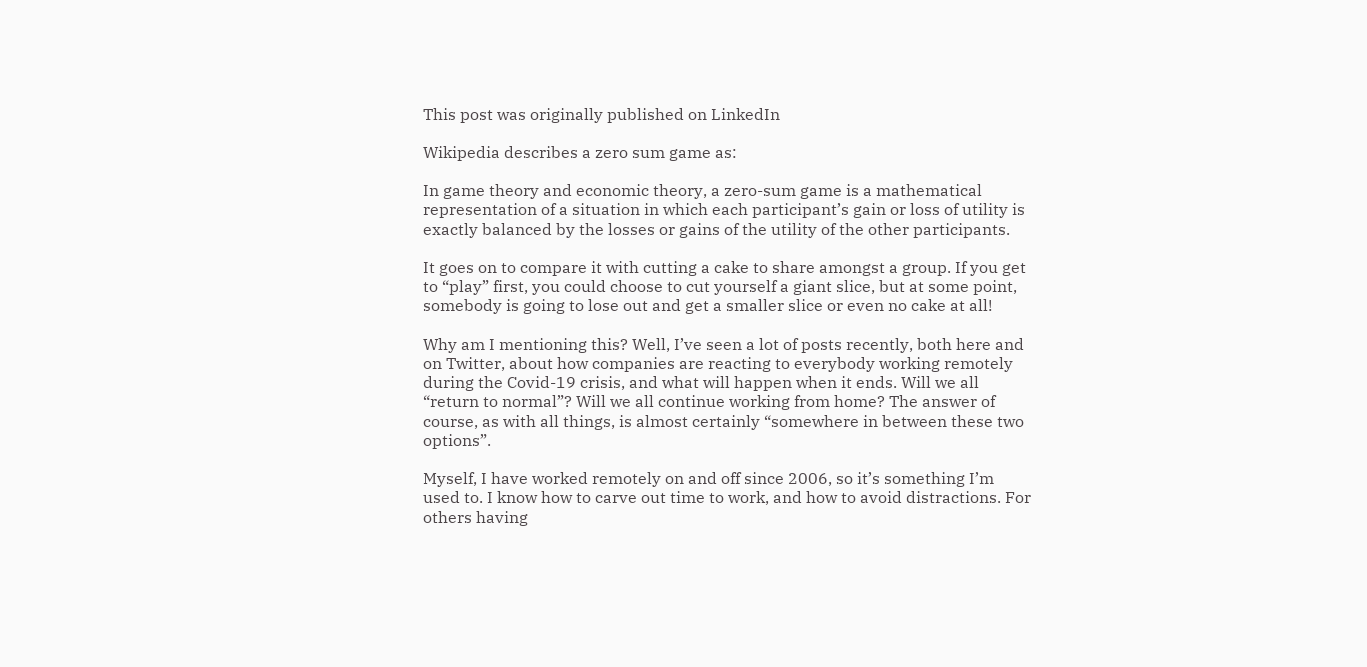This post was originally published on LinkedIn

Wikipedia describes a zero sum game as:

In game theory and economic theory, a zero-sum game is a mathematical representation of a situation in which each participant’s gain or loss of utility is exactly balanced by the losses or gains of the utility of the other participants.

It goes on to compare it with cutting a cake to share amongst a group. If you get to “play” first, you could choose to cut yourself a giant slice, but at some point, somebody is going to lose out and get a smaller slice or even no cake at all!

Why am I mentioning this? Well, I’ve seen a lot of posts recently, both here and on Twitter, about how companies are reacting to everybody working remotely during the Covid-19 crisis, and what will happen when it ends. Will we all “return to normal”? Will we all continue working from home? The answer of course, as with all things, is almost certainly “somewhere in between these two options”.

Myself, I have worked remotely on and off since 2006, so it’s something I’m used to. I know how to carve out time to work, and how to avoid distractions. For others having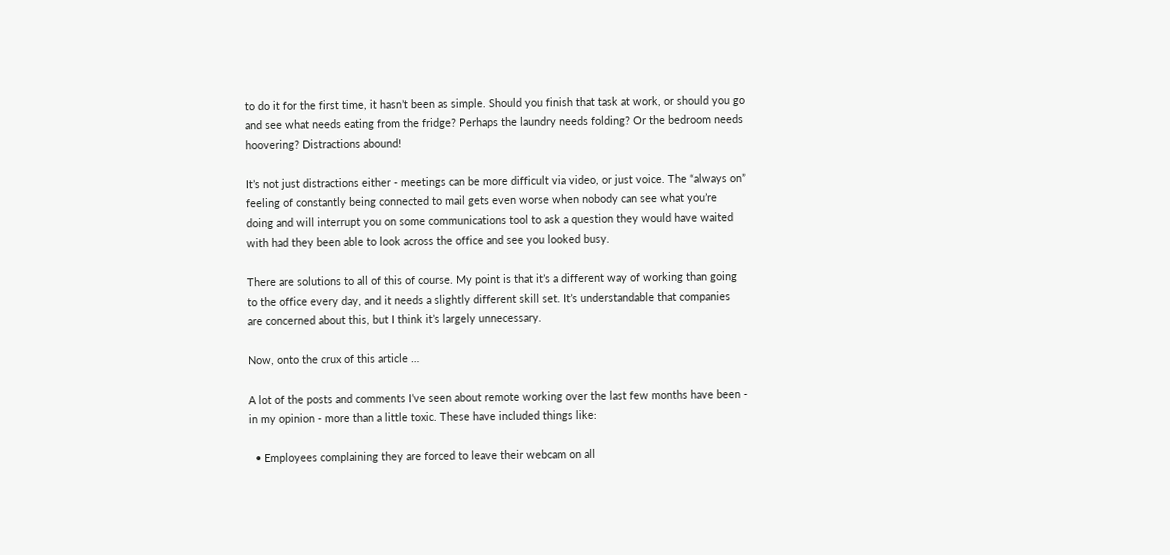to do it for the first time, it hasn’t been as simple. Should you finish that task at work, or should you go and see what needs eating from the fridge? Perhaps the laundry needs folding? Or the bedroom needs hoovering? Distractions abound!

It’s not just distractions either - meetings can be more difficult via video, or just voice. The “always on” feeling of constantly being connected to mail gets even worse when nobody can see what you’re doing and will interrupt you on some communications tool to ask a question they would have waited with had they been able to look across the office and see you looked busy.

There are solutions to all of this of course. My point is that it’s a different way of working than going to the office every day, and it needs a slightly different skill set. It’s understandable that companies are concerned about this, but I think it’s largely unnecessary.

Now, onto the crux of this article …

A lot of the posts and comments I’ve seen about remote working over the last few months have been - in my opinion - more than a little toxic. These have included things like:

  • Employees complaining they are forced to leave their webcam on all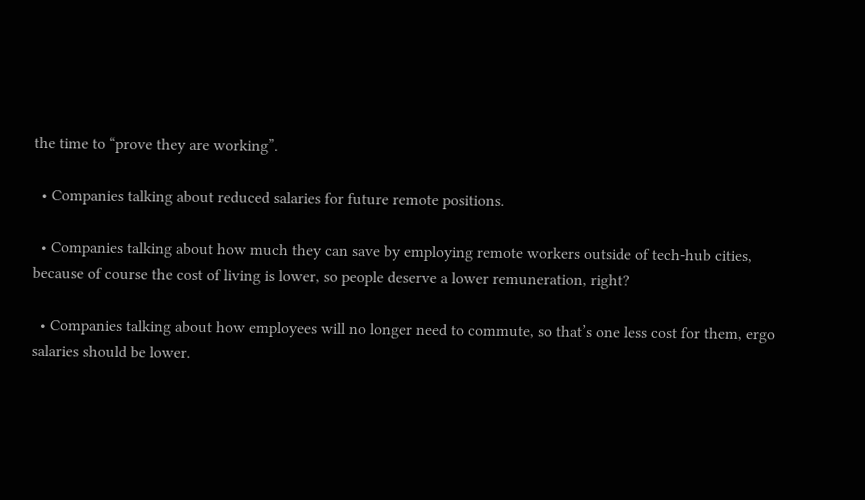the time to “prove they are working”.

  • Companies talking about reduced salaries for future remote positions.

  • Companies talking about how much they can save by employing remote workers outside of tech-hub cities, because of course the cost of living is lower, so people deserve a lower remuneration, right?

  • Companies talking about how employees will no longer need to commute, so that’s one less cost for them, ergo salaries should be lower.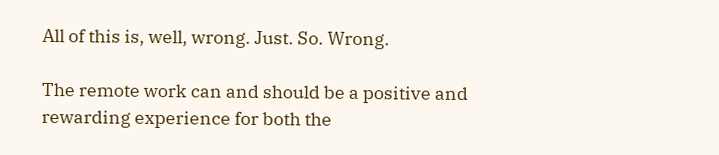All of this is, well, wrong. Just. So. Wrong.

The remote work can and should be a positive and rewarding experience for both the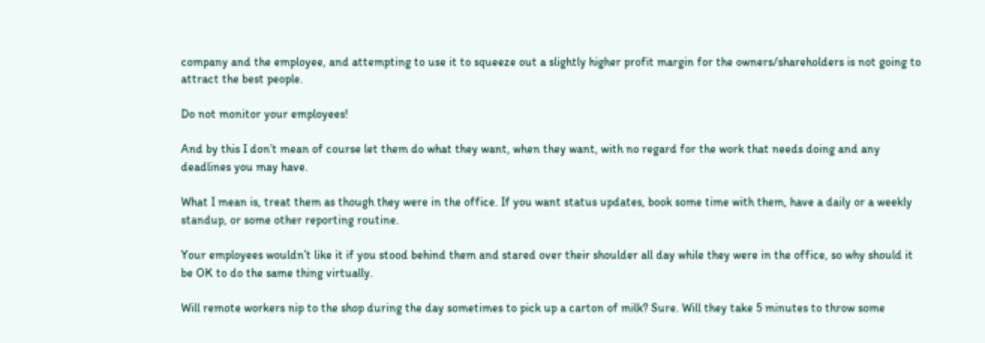company and the employee, and attempting to use it to squeeze out a slightly higher profit margin for the owners/shareholders is not going to attract the best people.

Do not monitor your employees!

And by this I don’t mean of course let them do what they want, when they want, with no regard for the work that needs doing and any deadlines you may have.

What I mean is, treat them as though they were in the office. If you want status updates, book some time with them, have a daily or a weekly standup, or some other reporting routine.

Your employees wouldn’t like it if you stood behind them and stared over their shoulder all day while they were in the office, so why should it be OK to do the same thing virtually.

Will remote workers nip to the shop during the day sometimes to pick up a carton of milk? Sure. Will they take 5 minutes to throw some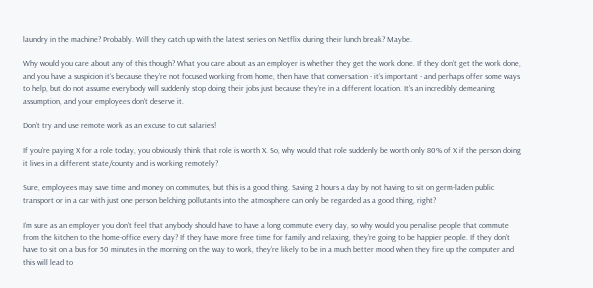laundry in the machine? Probably. Will they catch up with the latest series on Netflix during their lunch break? Maybe.

Why would you care about any of this though? What you care about as an employer is whether they get the work done. If they don’t get the work done, and you have a suspicion it’s because they’re not focused working from home, then have that conversation - it’s important - and perhaps offer some ways to help, but do not assume everybody will suddenly stop doing their jobs just because they’re in a different location. It’s an incredibly demeaning assumption, and your employees don’t deserve it.

Don’t try and use remote work as an excuse to cut salaries!

If you’re paying X for a role today, you obviously think that role is worth X. So, why would that role suddenly be worth only 80% of X if the person doing it lives in a different state/county and is working remotely?

Sure, employees may save time and money on commutes, but this is a good thing. Saving 2 hours a day by not having to sit on germ-laden public transport or in a car with just one person belching pollutants into the atmosphere can only be regarded as a good thing, right?

I’m sure as an employer you don’t feel that anybody should have to have a long commute every day, so why would you penalise people that commute from the kitchen to the home-office every day? If they have more free time for family and relaxing, they’re going to be happier people. If they don’t have to sit on a bus for 50 minutes in the morning on the way to work, they’re likely to be in a much better mood when they fire up the computer and this will lead to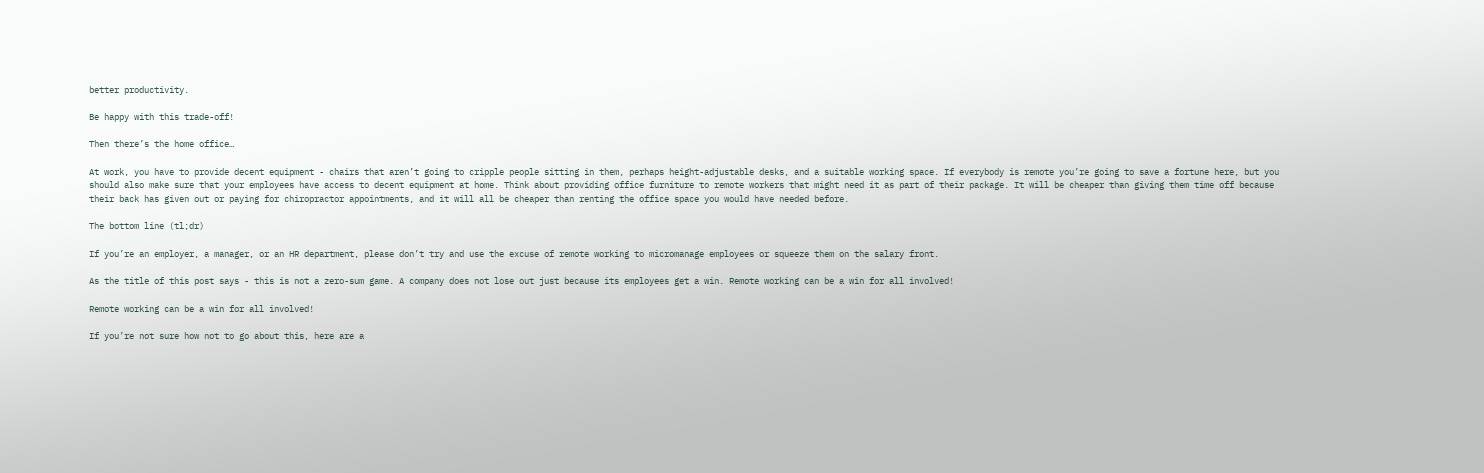better productivity.

Be happy with this trade-off!

Then there’s the home office…

At work, you have to provide decent equipment - chairs that aren’t going to cripple people sitting in them, perhaps height-adjustable desks, and a suitable working space. If everybody is remote you’re going to save a fortune here, but you should also make sure that your employees have access to decent equipment at home. Think about providing office furniture to remote workers that might need it as part of their package. It will be cheaper than giving them time off because their back has given out or paying for chiropractor appointments, and it will all be cheaper than renting the office space you would have needed before.

The bottom line (tl;dr)

If you’re an employer, a manager, or an HR department, please don’t try and use the excuse of remote working to micromanage employees or squeeze them on the salary front.

As the title of this post says - this is not a zero-sum game. A company does not lose out just because its employees get a win. Remote working can be a win for all involved!

Remote working can be a win for all involved!

If you’re not sure how not to go about this, here are a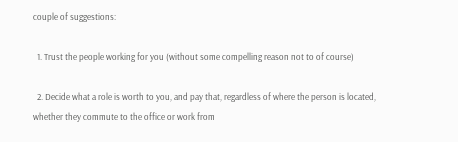couple of suggestions:

  1. Trust the people working for you (without some compelling reason not to of course)

  2. Decide what a role is worth to you, and pay that, regardless of where the person is located, whether they commute to the office or work from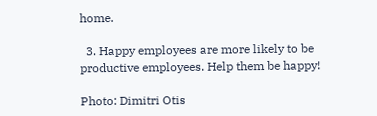home.

  3. Happy employees are more likely to be productive employees. Help them be happy!

Photo: Dimitri Otis